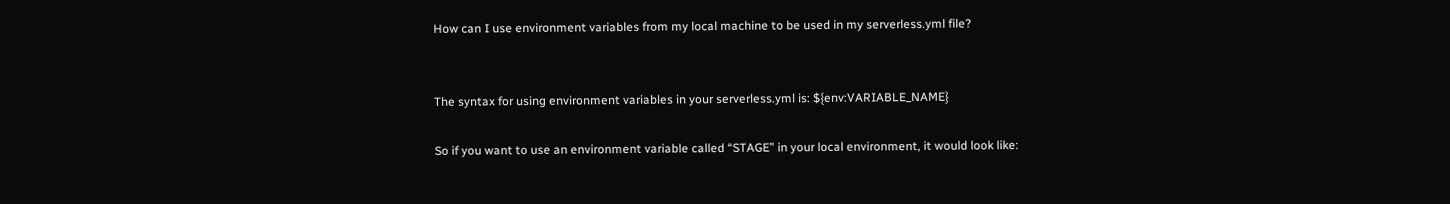How can I use environment variables from my local machine to be used in my serverless.yml file?


The syntax for using environment variables in your serverless.yml is: ${env:VARIABLE_NAME}

So if you want to use an environment variable called “STAGE” in your local environment, it would look like: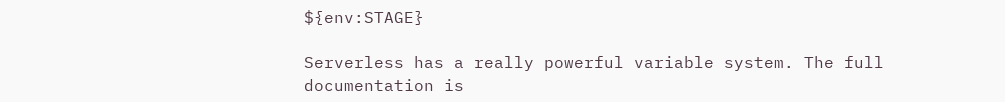${env:STAGE}

Serverless has a really powerful variable system. The full documentation is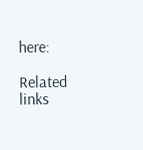here:

Related links